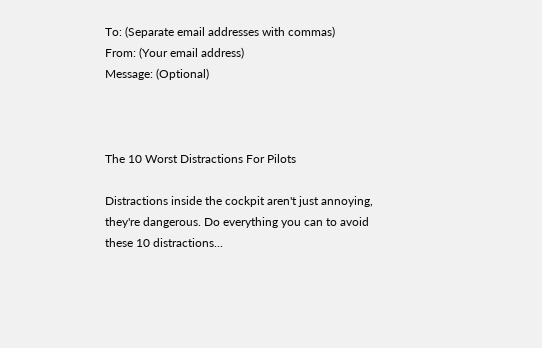To: (Separate email addresses with commas)
From: (Your email address)
Message: (Optional)



The 10 Worst Distractions For Pilots

Distractions inside the cockpit aren't just annoying, they're dangerous. Do everything you can to avoid these 10 distractions...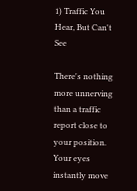1) Traffic You Hear, But Can't See

There's nothing more unnerving than a traffic report close to your position. Your eyes instantly move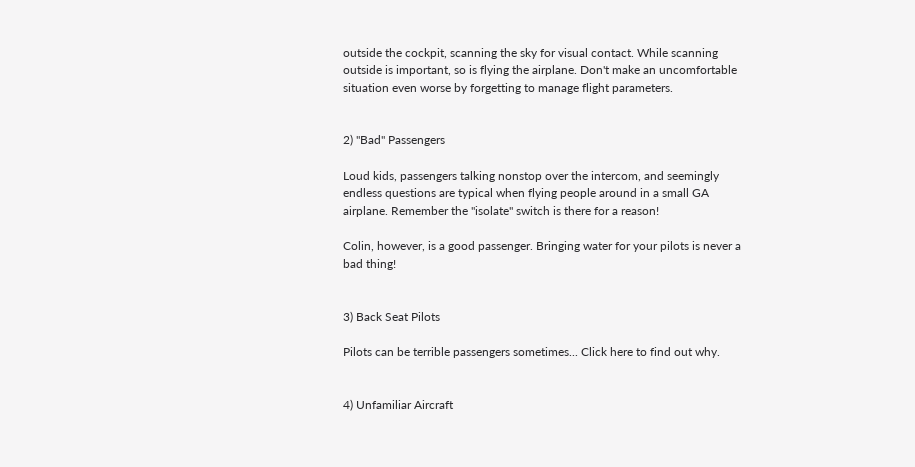outside the cockpit, scanning the sky for visual contact. While scanning outside is important, so is flying the airplane. Don't make an uncomfortable situation even worse by forgetting to manage flight parameters.


2) "Bad" Passengers

Loud kids, passengers talking nonstop over the intercom, and seemingly endless questions are typical when flying people around in a small GA airplane. Remember the "isolate" switch is there for a reason!

Colin, however, is a good passenger. Bringing water for your pilots is never a bad thing!


3) Back Seat Pilots

Pilots can be terrible passengers sometimes... Click here to find out why.


4) Unfamiliar Aircraft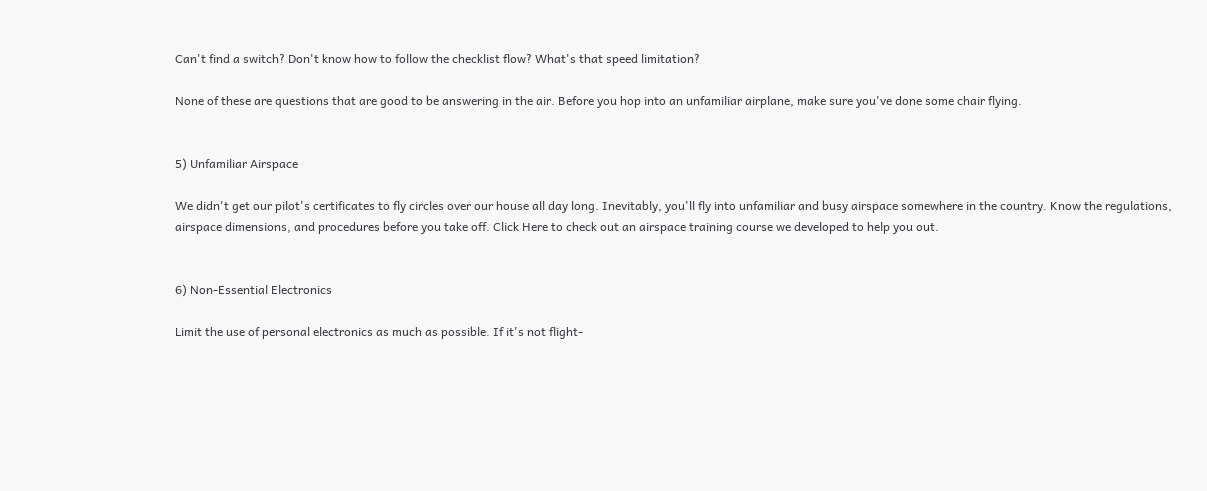Can't find a switch? Don't know how to follow the checklist flow? What's that speed limitation?

None of these are questions that are good to be answering in the air. Before you hop into an unfamiliar airplane, make sure you've done some chair flying.


5) Unfamiliar Airspace

We didn't get our pilot's certificates to fly circles over our house all day long. Inevitably, you'll fly into unfamiliar and busy airspace somewhere in the country. Know the regulations, airspace dimensions, and procedures before you take off. Click Here to check out an airspace training course we developed to help you out.


6) Non-Essential Electronics

Limit the use of personal electronics as much as possible. If it's not flight-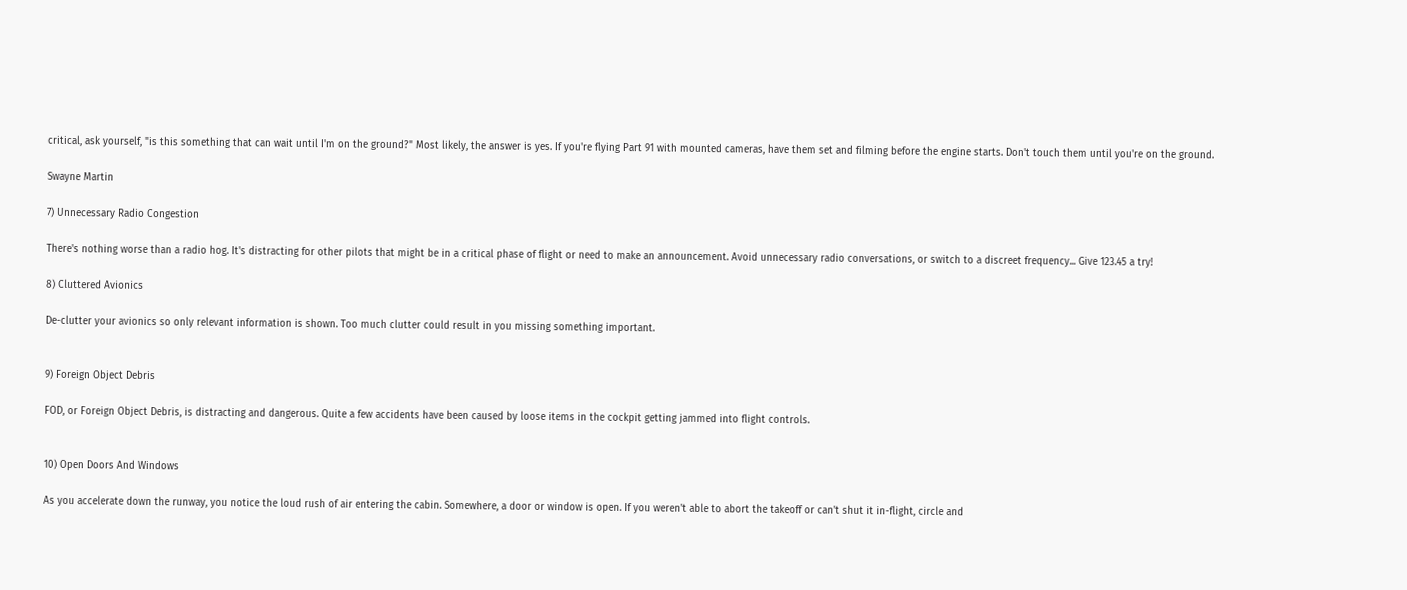critical, ask yourself, "is this something that can wait until I'm on the ground?" Most likely, the answer is yes. If you're flying Part 91 with mounted cameras, have them set and filming before the engine starts. Don't touch them until you're on the ground.

Swayne Martin

7) Unnecessary Radio Congestion

There's nothing worse than a radio hog. It's distracting for other pilots that might be in a critical phase of flight or need to make an announcement. Avoid unnecessary radio conversations, or switch to a discreet frequency... Give 123.45 a try!

8) Cluttered Avionics

De-clutter your avionics so only relevant information is shown. Too much clutter could result in you missing something important.


9) Foreign Object Debris

FOD, or Foreign Object Debris, is distracting and dangerous. Quite a few accidents have been caused by loose items in the cockpit getting jammed into flight controls.


10) Open Doors And Windows

As you accelerate down the runway, you notice the loud rush of air entering the cabin. Somewhere, a door or window is open. If you weren't able to abort the takeoff or can't shut it in-flight, circle and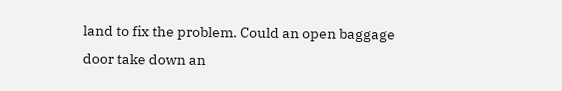land to fix the problem. Could an open baggage door take down an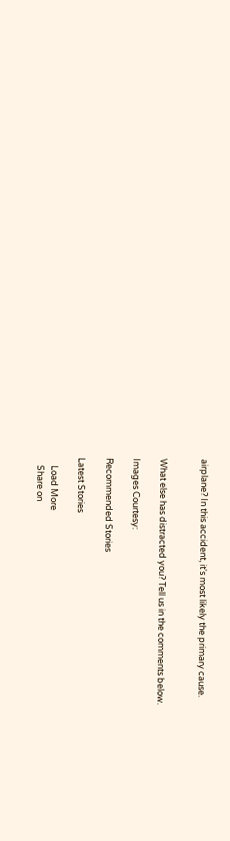airplane? In this accident, it's most likely the primary cause.


What else has distracted you? Tell us in the comments below.

Images Courtesy:

Recommended Stories

Latest Stories

    Load More
    Share on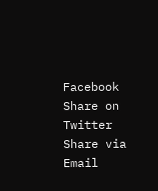Facebook Share on Twitter Share via Email